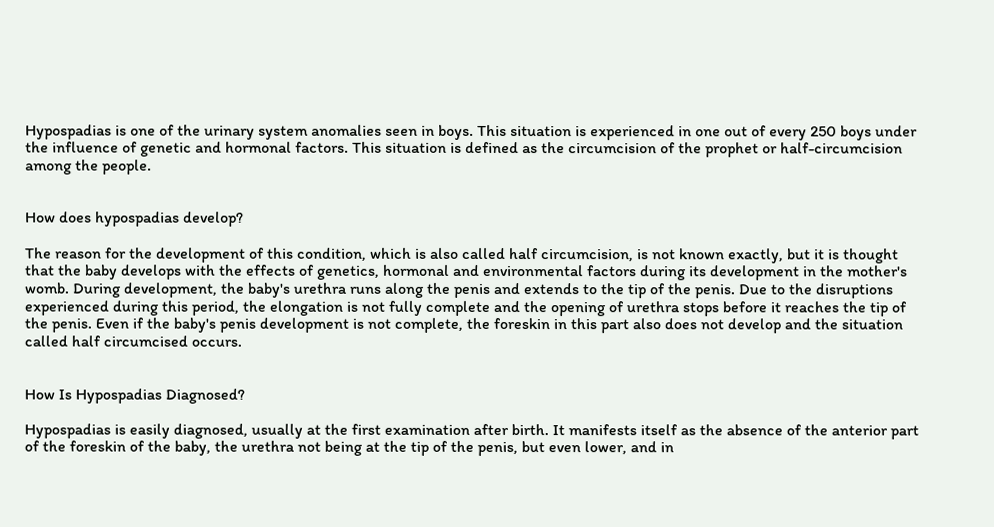Hypospadias is one of the urinary system anomalies seen in boys. This situation is experienced in one out of every 250 boys under the influence of genetic and hormonal factors. This situation is defined as the circumcision of the prophet or half-circumcision among the people.


How does hypospadias develop?

The reason for the development of this condition, which is also called half circumcision, is not known exactly, but it is thought that the baby develops with the effects of genetics, hormonal and environmental factors during its development in the mother's womb. During development, the baby's urethra runs along the penis and extends to the tip of the penis. Due to the disruptions experienced during this period, the elongation is not fully complete and the opening of urethra stops before it reaches the tip of the penis. Even if the baby's penis development is not complete, the foreskin in this part also does not develop and the situation called half circumcised occurs.


How Is Hypospadias Diagnosed?

Hypospadias is easily diagnosed, usually at the first examination after birth. It manifests itself as the absence of the anterior part of the foreskin of the baby, the urethra not being at the tip of the penis, but even lower, and in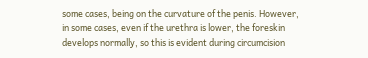some cases, being on the curvature of the penis. However, in some cases, even if the urethra is lower, the foreskin develops normally, so this is evident during circumcision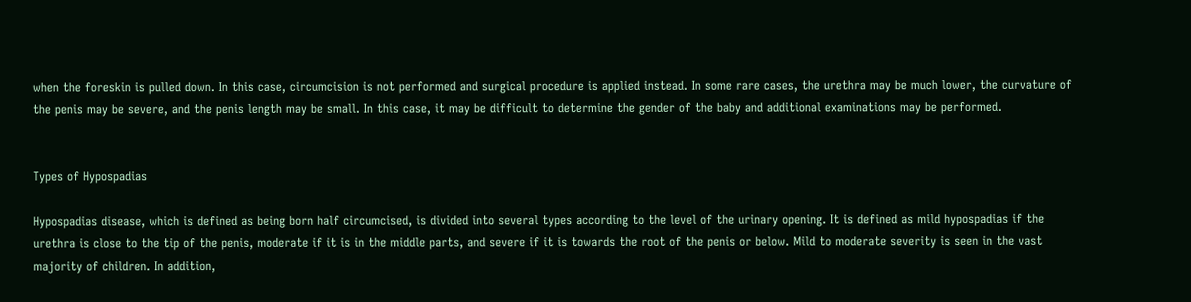when the foreskin is pulled down. In this case, circumcision is not performed and surgical procedure is applied instead. In some rare cases, the urethra may be much lower, the curvature of the penis may be severe, and the penis length may be small. In this case, it may be difficult to determine the gender of the baby and additional examinations may be performed.


Types of Hypospadias

Hypospadias disease, which is defined as being born half circumcised, is divided into several types according to the level of the urinary opening. It is defined as mild hypospadias if the urethra is close to the tip of the penis, moderate if it is in the middle parts, and severe if it is towards the root of the penis or below. Mild to moderate severity is seen in the vast majority of children. In addition,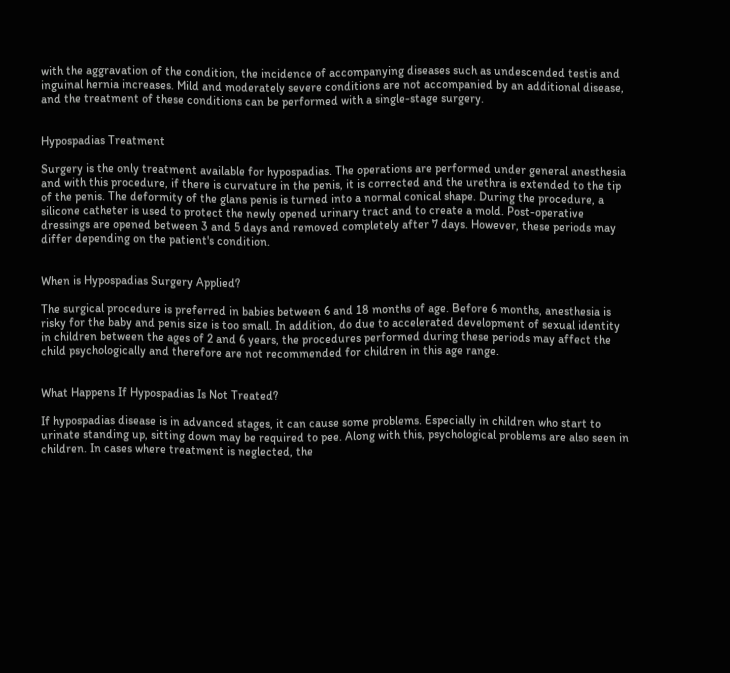with the aggravation of the condition, the incidence of accompanying diseases such as undescended testis and inguinal hernia increases. Mild and moderately severe conditions are not accompanied by an additional disease, and the treatment of these conditions can be performed with a single-stage surgery.


Hypospadias Treatment

Surgery is the only treatment available for hypospadias. The operations are performed under general anesthesia and with this procedure, if there is curvature in the penis, it is corrected and the urethra is extended to the tip of the penis. The deformity of the glans penis is turned into a normal conical shape. During the procedure, a silicone catheter is used to protect the newly opened urinary tract and to create a mold. Post-operative dressings are opened between 3 and 5 days and removed completely after 7 days. However, these periods may differ depending on the patient's condition.


When is Hypospadias Surgery Applied?

The surgical procedure is preferred in babies between 6 and 18 months of age. Before 6 months, anesthesia is risky for the baby and penis size is too small. In addition, do due to accelerated development of sexual identity in children between the ages of 2 and 6 years, the procedures performed during these periods may affect the child psychologically and therefore are not recommended for children in this age range.


What Happens If Hypospadias Is Not Treated?

If hypospadias disease is in advanced stages, it can cause some problems. Especially in children who start to urinate standing up, sitting down may be required to pee. Along with this, psychological problems are also seen in children. In cases where treatment is neglected, the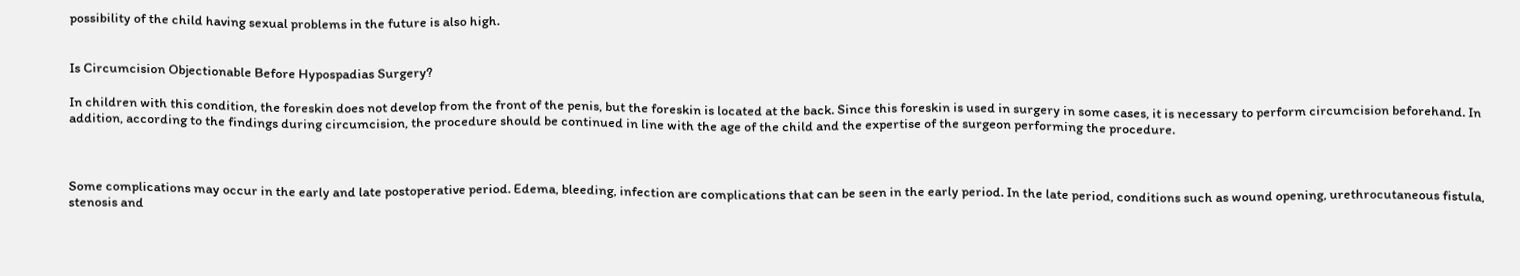possibility of the child having sexual problems in the future is also high.


Is Circumcision Objectionable Before Hypospadias Surgery?

In children with this condition, the foreskin does not develop from the front of the penis, but the foreskin is located at the back. Since this foreskin is used in surgery in some cases, it is necessary to perform circumcision beforehand. In addition, according to the findings during circumcision, the procedure should be continued in line with the age of the child and the expertise of the surgeon performing the procedure.



Some complications may occur in the early and late postoperative period. Edema, bleeding, infection are complications that can be seen in the early period. In the late period, conditions such as wound opening, urethrocutaneous fistula, stenosis and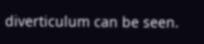diverticulum can be seen.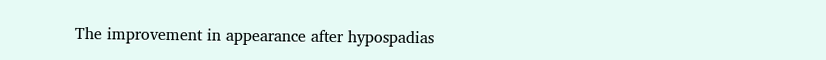The improvement in appearance after hypospadias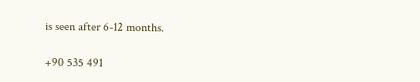is seen after 6-12 months.

+90 535 491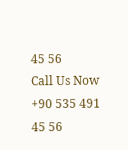45 56
Call Us Now
+90 535 491 45 56